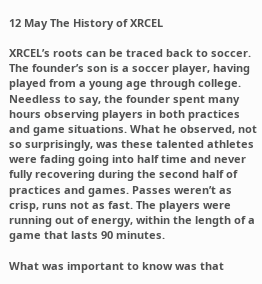12 May The History of XRCEL

XRCEL’s roots can be traced back to soccer. The founder’s son is a soccer player, having played from a young age through college. Needless to say, the founder spent many hours observing players in both practices and game situations. What he observed, not so surprisingly, was these talented athletes were fading going into half time and never fully recovering during the second half of practices and games. Passes weren’t as crisp, runs not as fast. The players were running out of energy, within the length of a game that lasts 90 minutes.

What was important to know was that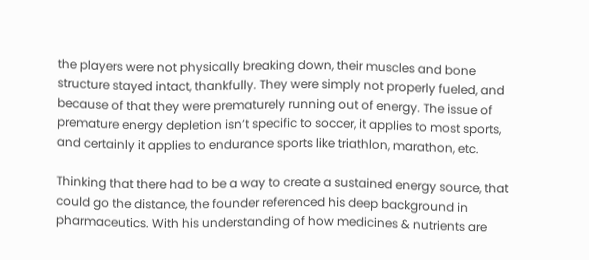the players were not physically breaking down, their muscles and bone structure stayed intact, thankfully. They were simply not properly fueled, and because of that they were prematurely running out of energy. The issue of premature energy depletion isn’t specific to soccer, it applies to most sports, and certainly it applies to endurance sports like triathlon, marathon, etc.

Thinking that there had to be a way to create a sustained energy source, that could go the distance, the founder referenced his deep background in pharmaceutics. With his understanding of how medicines & nutrients are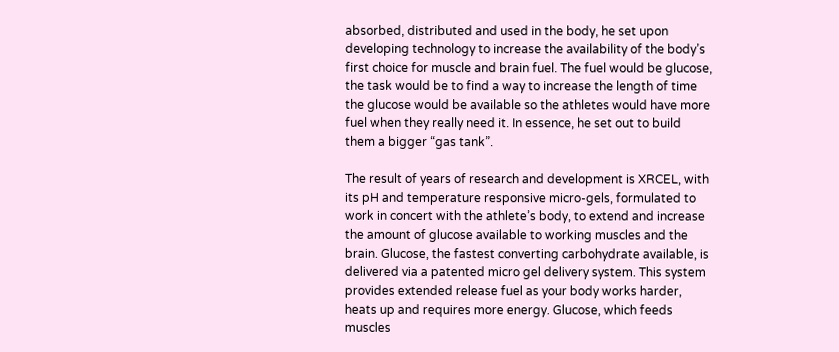absorbed, distributed and used in the body, he set upon developing technology to increase the availability of the body’s first choice for muscle and brain fuel. The fuel would be glucose, the task would be to find a way to increase the length of time the glucose would be available so the athletes would have more fuel when they really need it. In essence, he set out to build them a bigger “gas tank”.

The result of years of research and development is XRCEL, with its pH and temperature responsive micro-gels, formulated to work in concert with the athlete’s body, to extend and increase the amount of glucose available to working muscles and the brain. Glucose, the fastest converting carbohydrate available, is delivered via a patented micro gel delivery system. This system provides extended release fuel as your body works harder, heats up and requires more energy. Glucose, which feeds muscles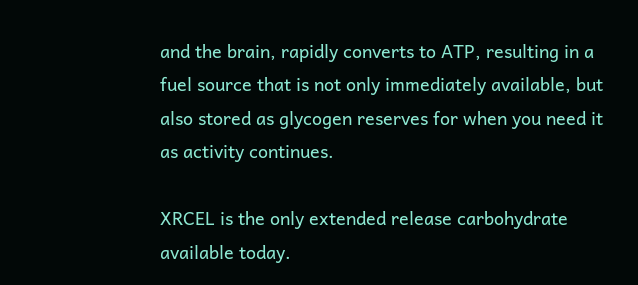and the brain, rapidly converts to ATP, resulting in a fuel source that is not only immediately available, but also stored as glycogen reserves for when you need it as activity continues.

XRCEL is the only extended release carbohydrate available today.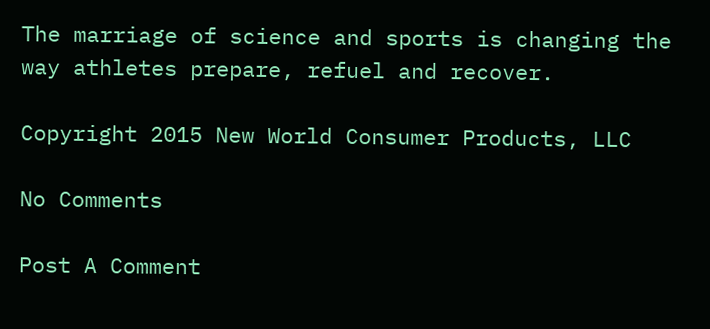The marriage of science and sports is changing the way athletes prepare, refuel and recover.

Copyright 2015 New World Consumer Products, LLC

No Comments

Post A Comment